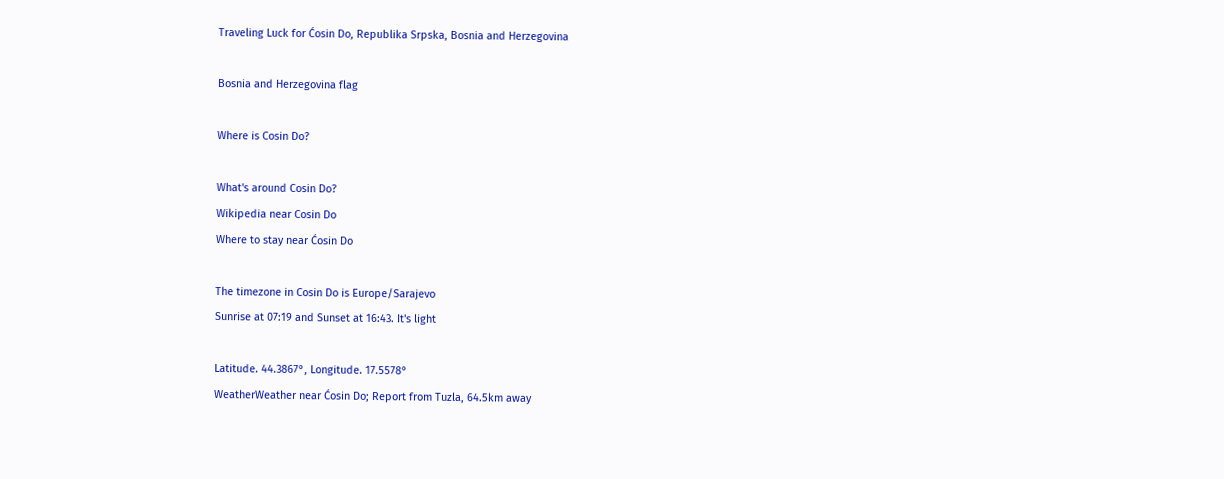Traveling Luck for Ćosin Do, Republika Srpska, Bosnia and Herzegovina

Bosnia and Herzegovina flag

Where is Cosin Do?

What's around Cosin Do?
Wikipedia near Cosin Do
Where to stay near Ćosin Do

The timezone in Cosin Do is Europe/Sarajevo
Sunrise at 07:19 and Sunset at 16:43. It's light

Latitude. 44.3867°, Longitude. 17.5578°
WeatherWeather near Ćosin Do; Report from Tuzla, 64.5km away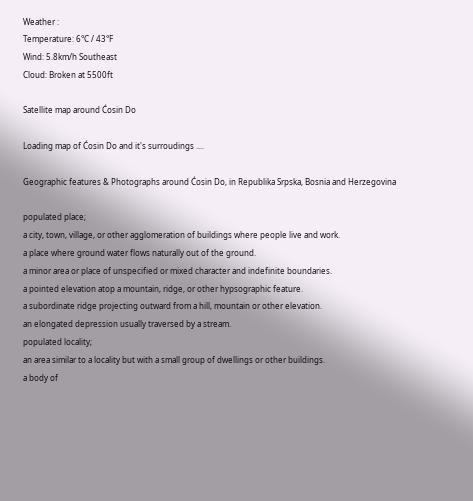Weather :
Temperature: 6°C / 43°F
Wind: 5.8km/h Southeast
Cloud: Broken at 5500ft

Satellite map around Ćosin Do

Loading map of Ćosin Do and it's surroudings ....

Geographic features & Photographs around Ćosin Do, in Republika Srpska, Bosnia and Herzegovina

populated place;
a city, town, village, or other agglomeration of buildings where people live and work.
a place where ground water flows naturally out of the ground.
a minor area or place of unspecified or mixed character and indefinite boundaries.
a pointed elevation atop a mountain, ridge, or other hypsographic feature.
a subordinate ridge projecting outward from a hill, mountain or other elevation.
an elongated depression usually traversed by a stream.
populated locality;
an area similar to a locality but with a small group of dwellings or other buildings.
a body of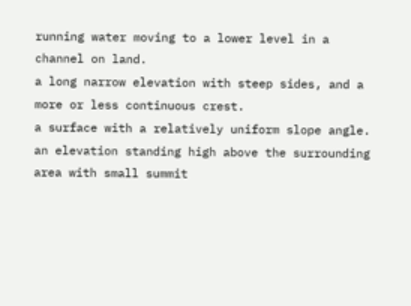running water moving to a lower level in a channel on land.
a long narrow elevation with steep sides, and a more or less continuous crest.
a surface with a relatively uniform slope angle.
an elevation standing high above the surrounding area with small summit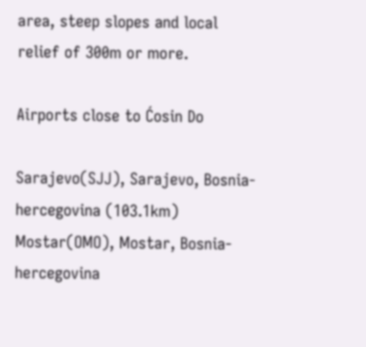area, steep slopes and local relief of 300m or more.

Airports close to Ćosin Do

Sarajevo(SJJ), Sarajevo, Bosnia-hercegovina (103.1km)
Mostar(OMO), Mostar, Bosnia-hercegovina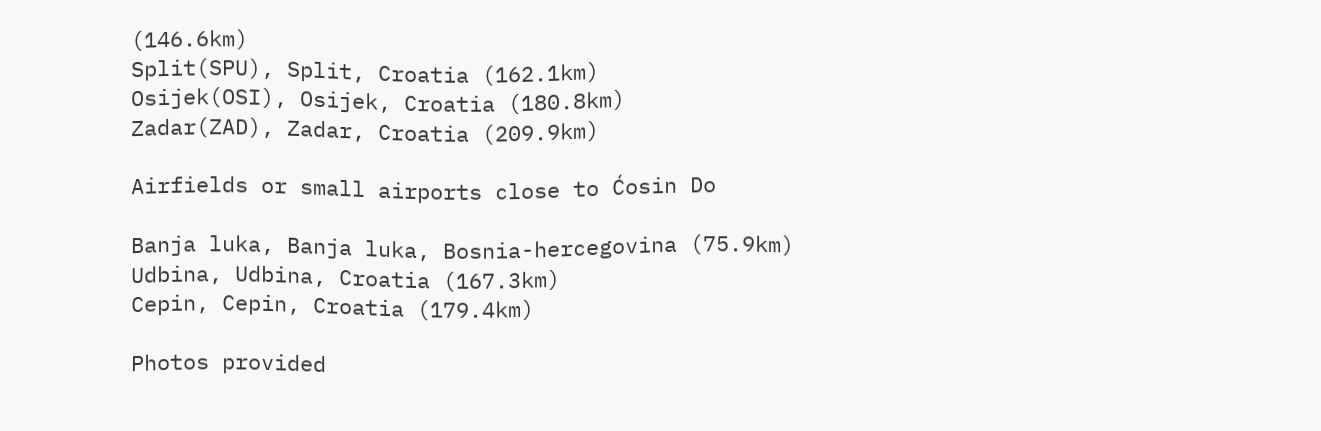(146.6km)
Split(SPU), Split, Croatia (162.1km)
Osijek(OSI), Osijek, Croatia (180.8km)
Zadar(ZAD), Zadar, Croatia (209.9km)

Airfields or small airports close to Ćosin Do

Banja luka, Banja luka, Bosnia-hercegovina (75.9km)
Udbina, Udbina, Croatia (167.3km)
Cepin, Cepin, Croatia (179.4km)

Photos provided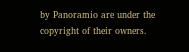by Panoramio are under the copyright of their owners.